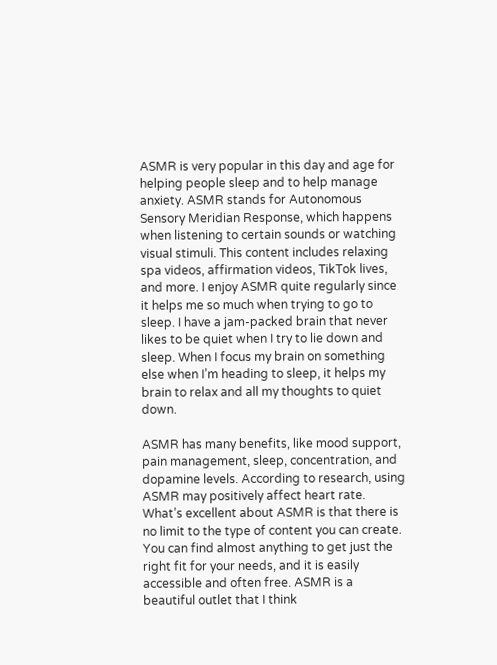ASMR is very popular in this day and age for helping people sleep and to help manage anxiety. ASMR stands for Autonomous Sensory Meridian Response, which happens when listening to certain sounds or watching visual stimuli. This content includes relaxing spa videos, affirmation videos, TikTok lives, and more. I enjoy ASMR quite regularly since it helps me so much when trying to go to sleep. I have a jam-packed brain that never likes to be quiet when I try to lie down and sleep. When I focus my brain on something else when I’m heading to sleep, it helps my brain to relax and all my thoughts to quiet down.

ASMR has many benefits, like mood support, pain management, sleep, concentration, and dopamine levels. According to research, using ASMR may positively affect heart rate. What’s excellent about ASMR is that there is no limit to the type of content you can create. You can find almost anything to get just the right fit for your needs, and it is easily accessible and often free. ASMR is a beautiful outlet that I think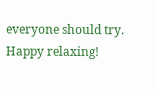everyone should try. Happy relaxing!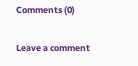Comments (0)

Leave a comment